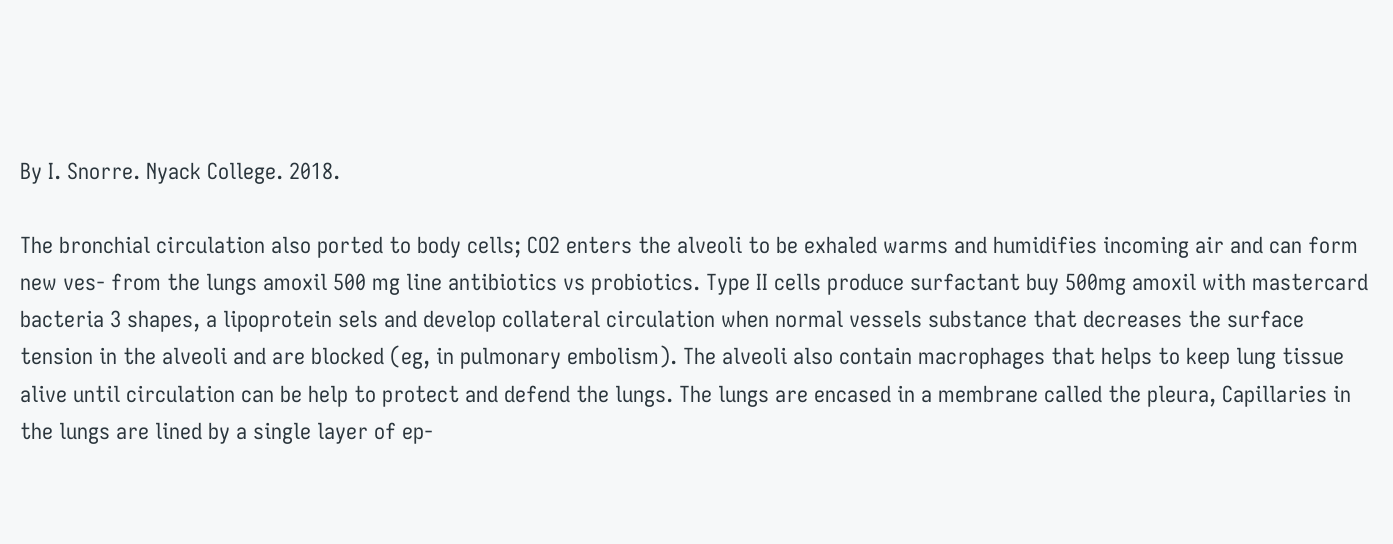By I. Snorre. Nyack College. 2018.

The bronchial circulation also ported to body cells; CO2 enters the alveoli to be exhaled warms and humidifies incoming air and can form new ves- from the lungs amoxil 500 mg line antibiotics vs probiotics. Type II cells produce surfactant buy 500mg amoxil with mastercard bacteria 3 shapes, a lipoprotein sels and develop collateral circulation when normal vessels substance that decreases the surface tension in the alveoli and are blocked (eg, in pulmonary embolism). The alveoli also contain macrophages that helps to keep lung tissue alive until circulation can be help to protect and defend the lungs. The lungs are encased in a membrane called the pleura, Capillaries in the lungs are lined by a single layer of ep-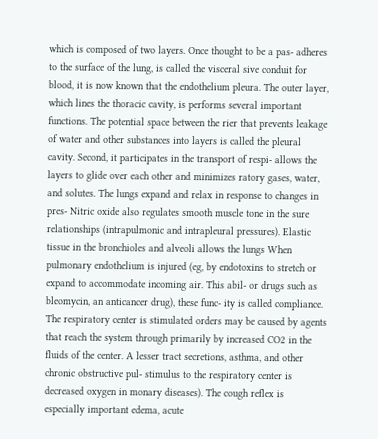which is composed of two layers. Once thought to be a pas- adheres to the surface of the lung, is called the visceral sive conduit for blood, it is now known that the endothelium pleura. The outer layer, which lines the thoracic cavity, is performs several important functions. The potential space between the rier that prevents leakage of water and other substances into layers is called the pleural cavity. Second, it participates in the transport of respi- allows the layers to glide over each other and minimizes ratory gases, water, and solutes. The lungs expand and relax in response to changes in pres- Nitric oxide also regulates smooth muscle tone in the sure relationships (intrapulmonic and intrapleural pressures). Elastic tissue in the bronchioles and alveoli allows the lungs When pulmonary endothelium is injured (eg, by endotoxins to stretch or expand to accommodate incoming air. This abil- or drugs such as bleomycin, an anticancer drug), these func- ity is called compliance. The respiratory center is stimulated orders may be caused by agents that reach the system through primarily by increased CO2 in the fluids of the center. A lesser tract secretions, asthma, and other chronic obstructive pul- stimulus to the respiratory center is decreased oxygen in monary diseases). The cough reflex is especially important edema, acute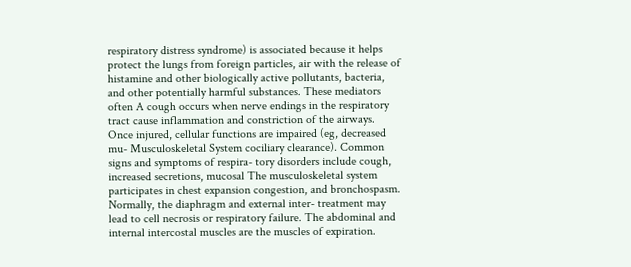respiratory distress syndrome) is associated because it helps protect the lungs from foreign particles, air with the release of histamine and other biologically active pollutants, bacteria, and other potentially harmful substances. These mediators often A cough occurs when nerve endings in the respiratory tract cause inflammation and constriction of the airways. Once injured, cellular functions are impaired (eg, decreased mu- Musculoskeletal System cociliary clearance). Common signs and symptoms of respira- tory disorders include cough, increased secretions, mucosal The musculoskeletal system participates in chest expansion congestion, and bronchospasm. Normally, the diaphragm and external inter- treatment may lead to cell necrosis or respiratory failure. The abdominal and internal intercostal muscles are the muscles of expiration.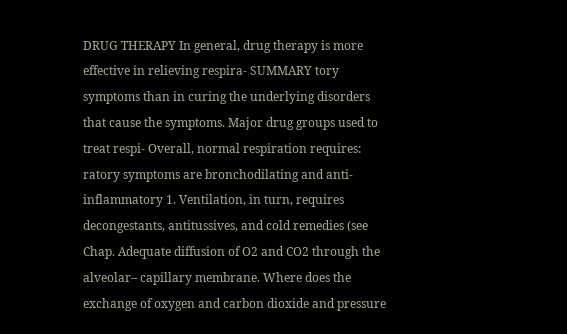DRUG THERAPY In general, drug therapy is more effective in relieving respira- SUMMARY tory symptoms than in curing the underlying disorders that cause the symptoms. Major drug groups used to treat respi- Overall, normal respiration requires: ratory symptoms are bronchodilating and anti-inflammatory 1. Ventilation, in turn, requires decongestants, antitussives, and cold remedies (see Chap. Adequate diffusion of O2 and CO2 through the alveolar– capillary membrane. Where does the exchange of oxygen and carbon dioxide and pressure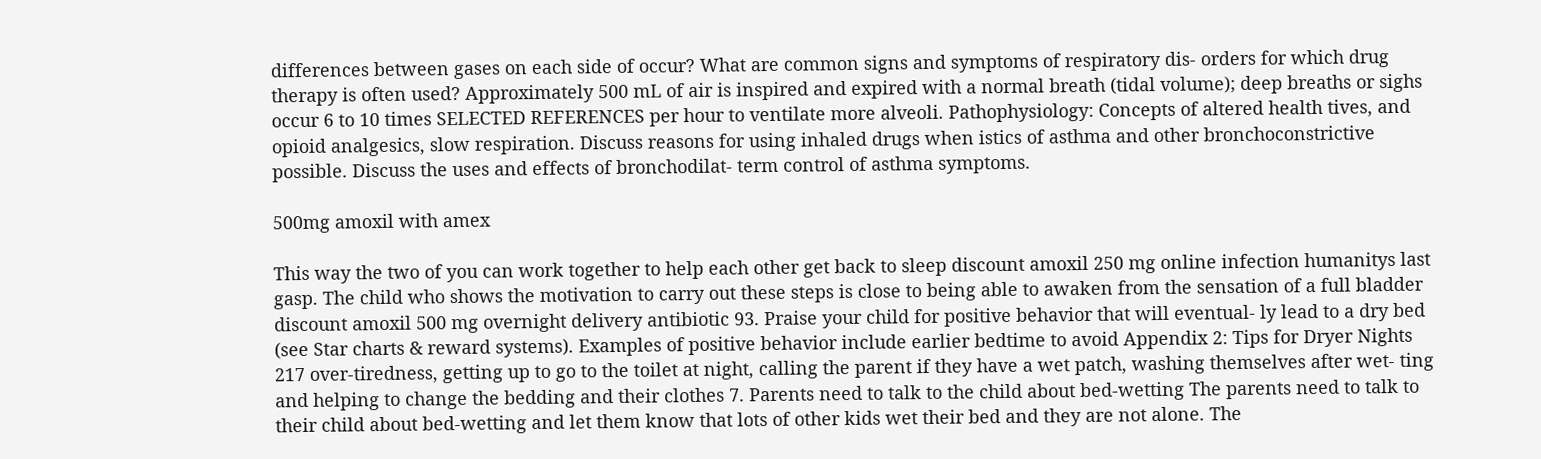differences between gases on each side of occur? What are common signs and symptoms of respiratory dis- orders for which drug therapy is often used? Approximately 500 mL of air is inspired and expired with a normal breath (tidal volume); deep breaths or sighs occur 6 to 10 times SELECTED REFERENCES per hour to ventilate more alveoli. Pathophysiology: Concepts of altered health tives, and opioid analgesics, slow respiration. Discuss reasons for using inhaled drugs when istics of asthma and other bronchoconstrictive possible. Discuss the uses and effects of bronchodilat- term control of asthma symptoms.

500mg amoxil with amex

This way the two of you can work together to help each other get back to sleep discount amoxil 250 mg online infection humanitys last gasp. The child who shows the motivation to carry out these steps is close to being able to awaken from the sensation of a full bladder discount amoxil 500 mg overnight delivery antibiotic 93. Praise your child for positive behavior that will eventual- ly lead to a dry bed (see Star charts & reward systems). Examples of positive behavior include earlier bedtime to avoid Appendix 2: Tips for Dryer Nights 217 over-tiredness, getting up to go to the toilet at night, calling the parent if they have a wet patch, washing themselves after wet- ting and helping to change the bedding and their clothes 7. Parents need to talk to the child about bed-wetting The parents need to talk to their child about bed-wetting and let them know that lots of other kids wet their bed and they are not alone. The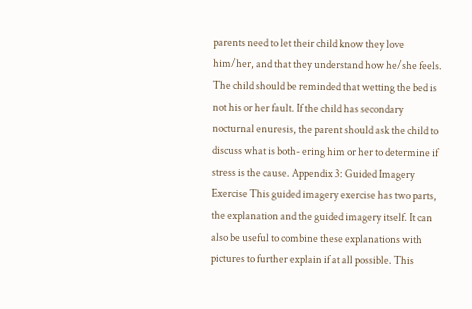parents need to let their child know they love him/her, and that they understand how he/she feels. The child should be reminded that wetting the bed is not his or her fault. If the child has secondary nocturnal enuresis, the parent should ask the child to discuss what is both- ering him or her to determine if stress is the cause. Appendix 3: Guided Imagery Exercise This guided imagery exercise has two parts, the explanation and the guided imagery itself. It can also be useful to combine these explanations with pictures to further explain if at all possible. This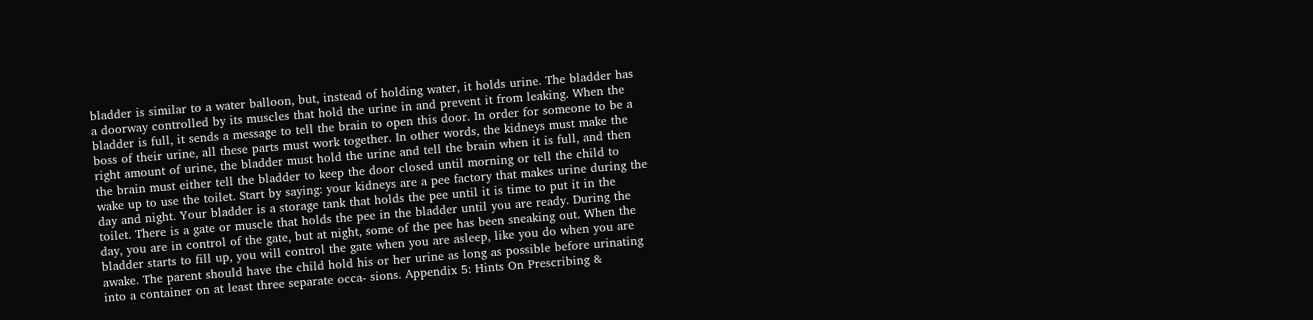bladder is similar to a water balloon, but, instead of holding water, it holds urine. The bladder has a doorway controlled by its muscles that hold the urine in and prevent it from leaking. When the bladder is full, it sends a message to tell the brain to open this door. In order for someone to be a boss of their urine, all these parts must work together. In other words, the kidneys must make the right amount of urine, the bladder must hold the urine and tell the brain when it is full, and then the brain must either tell the bladder to keep the door closed until morning or tell the child to wake up to use the toilet. Start by saying: your kidneys are a pee factory that makes urine during the day and night. Your bladder is a storage tank that holds the pee until it is time to put it in the toilet. There is a gate or muscle that holds the pee in the bladder until you are ready. During the day, you are in control of the gate, but at night, some of the pee has been sneaking out. When the bladder starts to fill up, you will control the gate when you are asleep, like you do when you are awake. The parent should have the child hold his or her urine as long as possible before urinating into a container on at least three separate occa- sions. Appendix 5: Hints On Prescribing &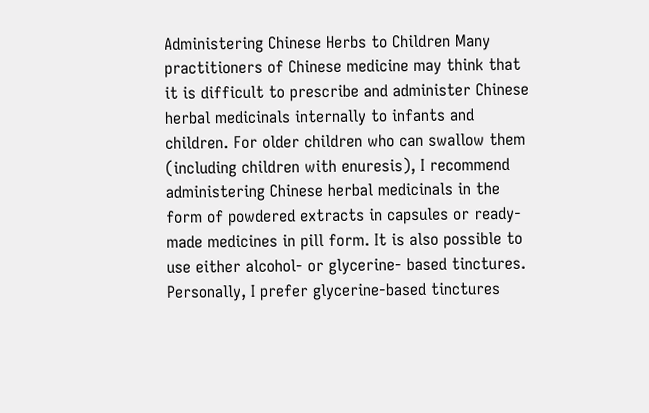Administering Chinese Herbs to Children Many practitioners of Chinese medicine may think that it is difficult to prescribe and administer Chinese herbal medicinals internally to infants and children. For older children who can swallow them (including children with enuresis), I recommend administering Chinese herbal medicinals in the form of powdered extracts in capsules or ready-made medicines in pill form. It is also possible to use either alcohol- or glycerine- based tinctures. Personally, I prefer glycerine-based tinctures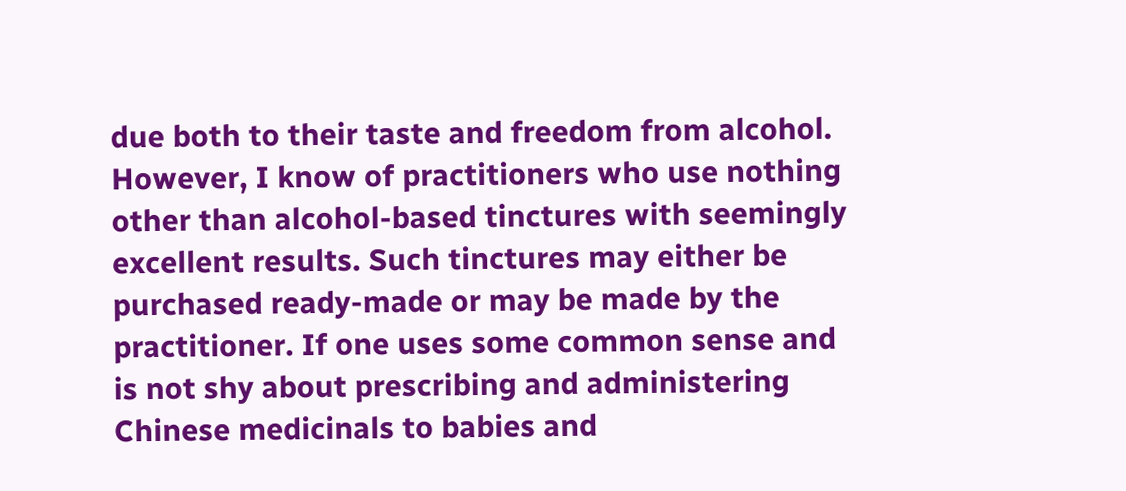due both to their taste and freedom from alcohol. However, I know of practitioners who use nothing other than alcohol-based tinctures with seemingly excellent results. Such tinctures may either be purchased ready-made or may be made by the practitioner. If one uses some common sense and is not shy about prescribing and administering Chinese medicinals to babies and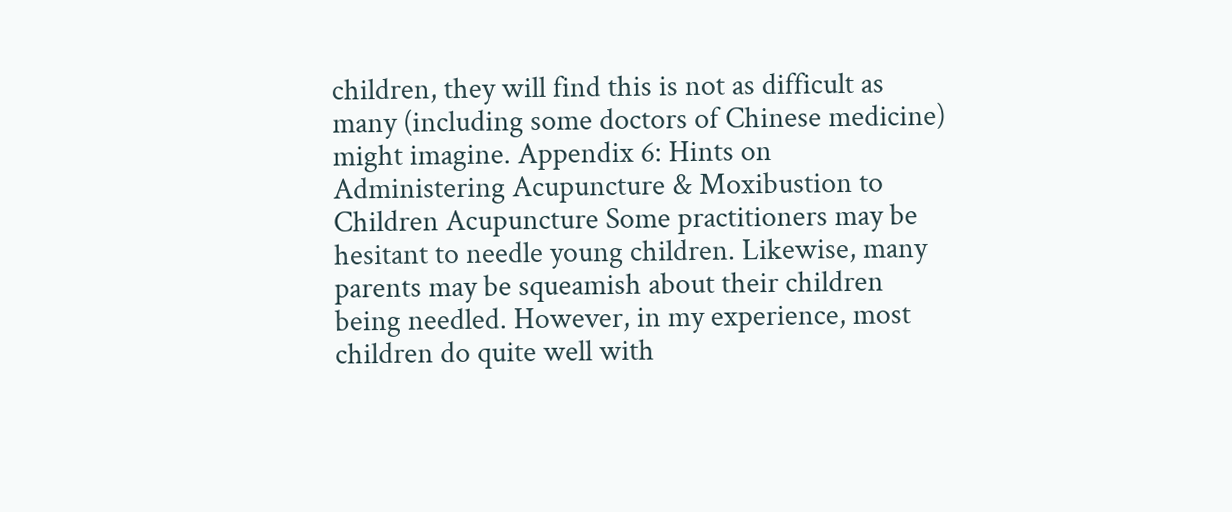children, they will find this is not as difficult as many (including some doctors of Chinese medicine) might imagine. Appendix 6: Hints on Administering Acupuncture & Moxibustion to Children Acupuncture Some practitioners may be hesitant to needle young children. Likewise, many parents may be squeamish about their children being needled. However, in my experience, most children do quite well with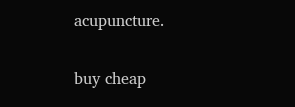acupuncture.

buy cheap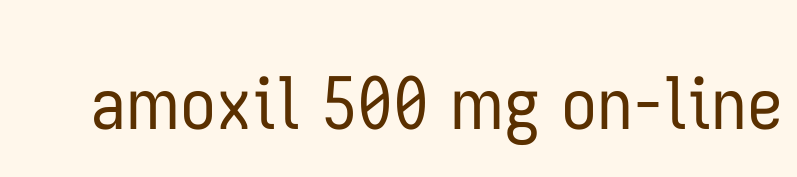amoxil 500 mg on-line